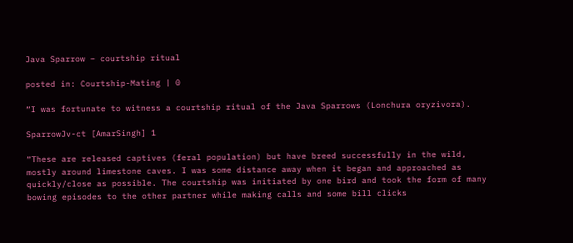Java Sparrow – courtship ritual

posted in: Courtship-Mating | 0

“I was fortunate to witness a courtship ritual of the Java Sparrows (Lonchura oryzivora).

SparrowJv-ct [AmarSingh] 1

“These are released captives (feral population) but have breed successfully in the wild, mostly around limestone caves. I was some distance away when it began and approached as quickly/close as possible. The courtship was initiated by one bird and took the form of many bowing episodes to the other partner while making calls and some bill clicks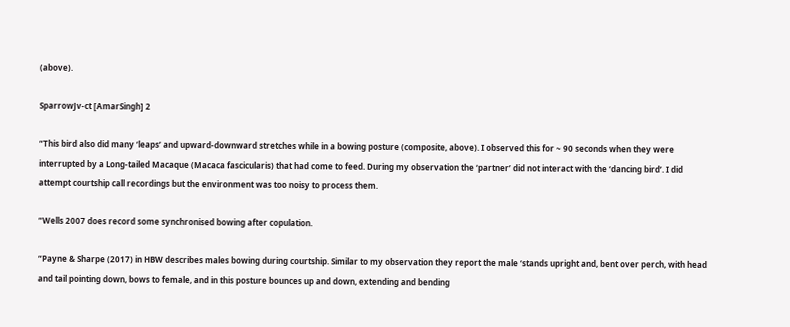(above).

SparrowJv-ct [AmarSingh] 2

“This bird also did many ‘leaps’ and upward-downward stretches while in a bowing posture (composite, above). I observed this for ~ 90 seconds when they were interrupted by a Long-tailed Macaque (Macaca fascicularis) that had come to feed. During my observation the ‘partner’ did not interact with the ‘dancing bird’. I did attempt courtship call recordings but the environment was too noisy to process them.

“Wells 2007 does record some synchronised bowing after copulation.

“Payne & Sharpe (2017) in HBW describes males bowing during courtship. Similar to my observation they report the male ‘stands upright and, bent over perch, with head and tail pointing down, bows to female, and in this posture bounces up and down, extending and bending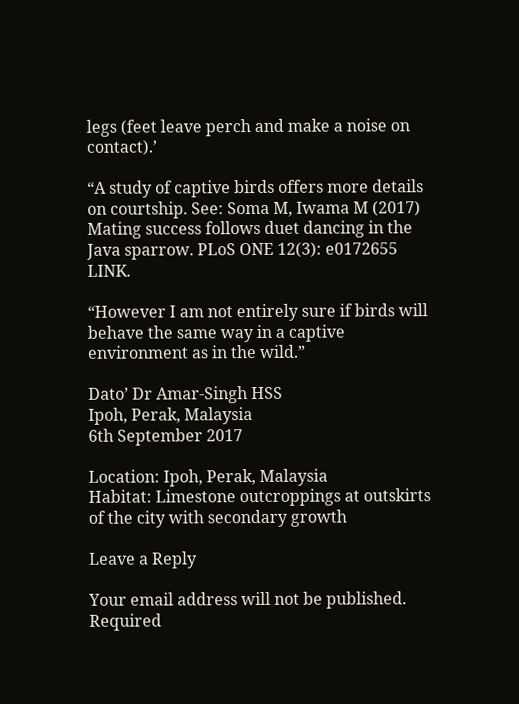legs (feet leave perch and make a noise on contact).’

“A study of captive birds offers more details on courtship. See: Soma M, Iwama M (2017) Mating success follows duet dancing in the Java sparrow. PLoS ONE 12(3): e0172655 LINK.

“However I am not entirely sure if birds will behave the same way in a captive environment as in the wild.”

Dato’ Dr Amar-Singh HSS
Ipoh, Perak, Malaysia
6th September 2017

Location: Ipoh, Perak, Malaysia
Habitat: Limestone outcroppings at outskirts of the city with secondary growth

Leave a Reply

Your email address will not be published. Required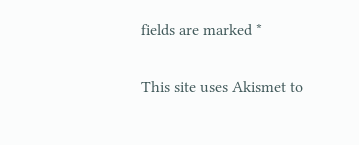fields are marked *

This site uses Akismet to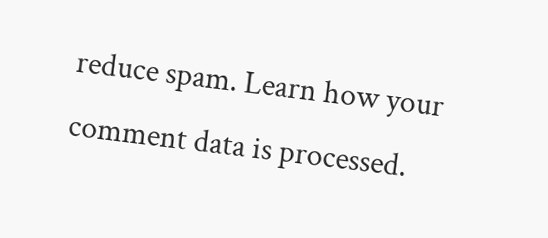reduce spam. Learn how your comment data is processed.